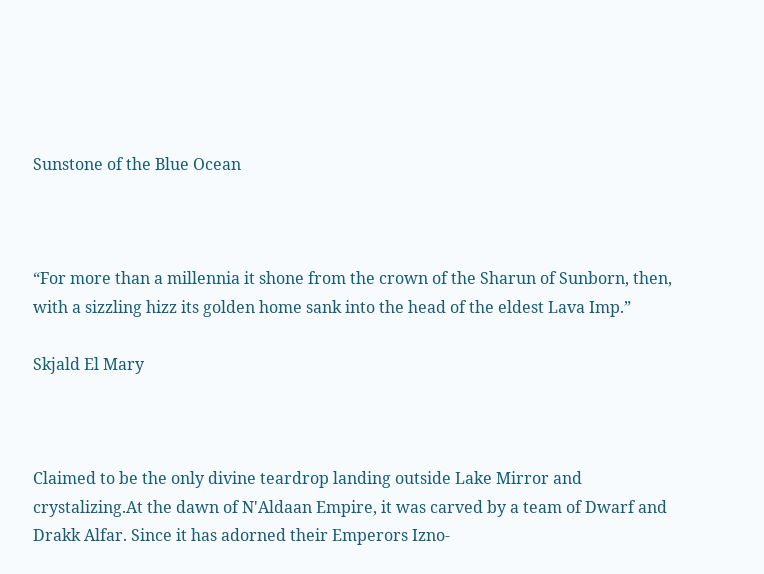Sunstone of the Blue Ocean



“For more than a millennia it shone from the crown of the Sharun of Sunborn, then, with a sizzling hizz its golden home sank into the head of the eldest Lava Imp.”

Skjald El Mary



Claimed to be the only divine teardrop landing outside Lake Mirror and crystalizing.At the dawn of N'Aldaan Empire, it was carved by a team of Dwarf and Drakk Alfar. Since it has adorned their Emperors Izno-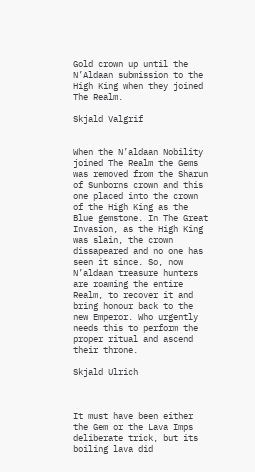Gold crown up until the N’Aldaan submission to the High King when they joined The Realm.

Skjald Valgrif


When the N’aldaan Nobility joined The Realm the Gems was removed from the Sharun of Sunborns crown and this one placed into the crown of the High King as the Blue gemstone. In The Great Invasion, as the High King was slain, the crown dissapeared and no one has seen it since. So, now N’aldaan treasure hunters are roaming the entire Realm, to recover it and bring honour back to the new Emperor. Who urgently needs this to perform the proper ritual and ascend their throne.

Skjald Ulrich



It must have been either the Gem or the Lava Imps deliberate trick, but its boiling lava did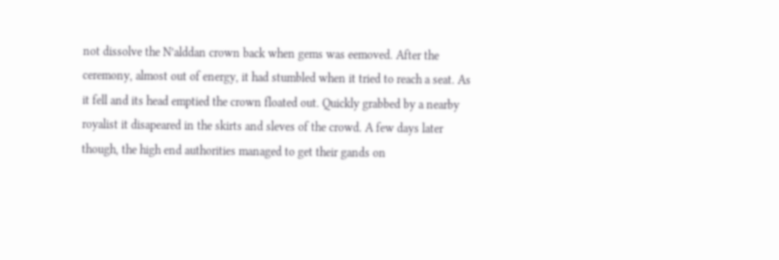not dissolve the N’alddan crown back when gems was eemoved. After the ceremony, almost out of energy, it had stumbled when it tried to reach a seat. As it fell and its head emptied the crown floated out. Quickly grabbed by a nearby royalist it disapeared in the skirts and sleves of the crowd. A few days later though, the high end authorities managed to get their gands on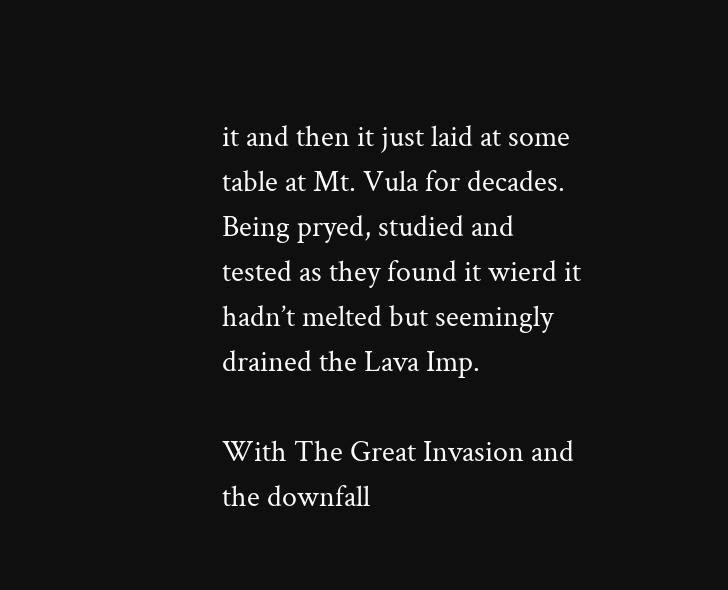it and then it just laid at some table at Mt. Vula for decades. Being pryed, studied and tested as they found it wierd it hadn’t melted but seemingly drained the Lava Imp.

With The Great Invasion and the downfall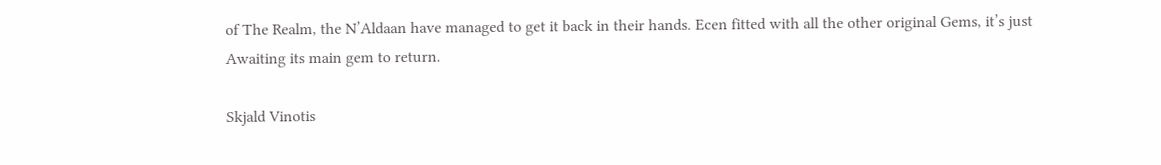of The Realm, the N’Aldaan have managed to get it back in their hands. Ecen fitted with all the other original Gems, it’s just Awaiting its main gem to return.

Skjald Vinotis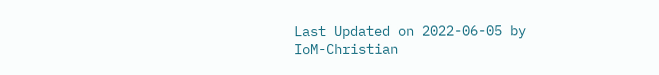Last Updated on 2022-06-05 by IoM-Christian